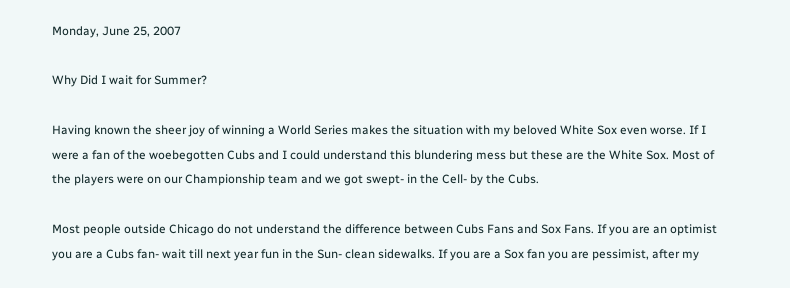Monday, June 25, 2007

Why Did I wait for Summer?

Having known the sheer joy of winning a World Series makes the situation with my beloved White Sox even worse. If I were a fan of the woebegotten Cubs and I could understand this blundering mess but these are the White Sox. Most of the players were on our Championship team and we got swept- in the Cell- by the Cubs.

Most people outside Chicago do not understand the difference between Cubs Fans and Sox Fans. If you are an optimist you are a Cubs fan- wait till next year fun in the Sun- clean sidewalks. If you are a Sox fan you are pessimist, after my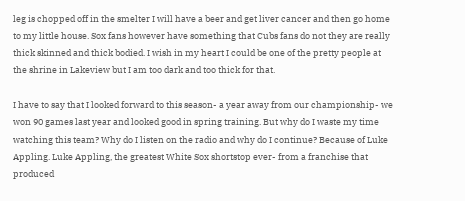leg is chopped off in the smelter I will have a beer and get liver cancer and then go home to my little house. Sox fans however have something that Cubs fans do not they are really thick skinned and thick bodied. I wish in my heart I could be one of the pretty people at the shrine in Lakeview but I am too dark and too thick for that.

I have to say that I looked forward to this season- a year away from our championship- we won 90 games last year and looked good in spring training. But why do I waste my time watching this team? Why do I listen on the radio and why do I continue? Because of Luke Appling. Luke Appling, the greatest White Sox shortstop ever- from a franchise that produced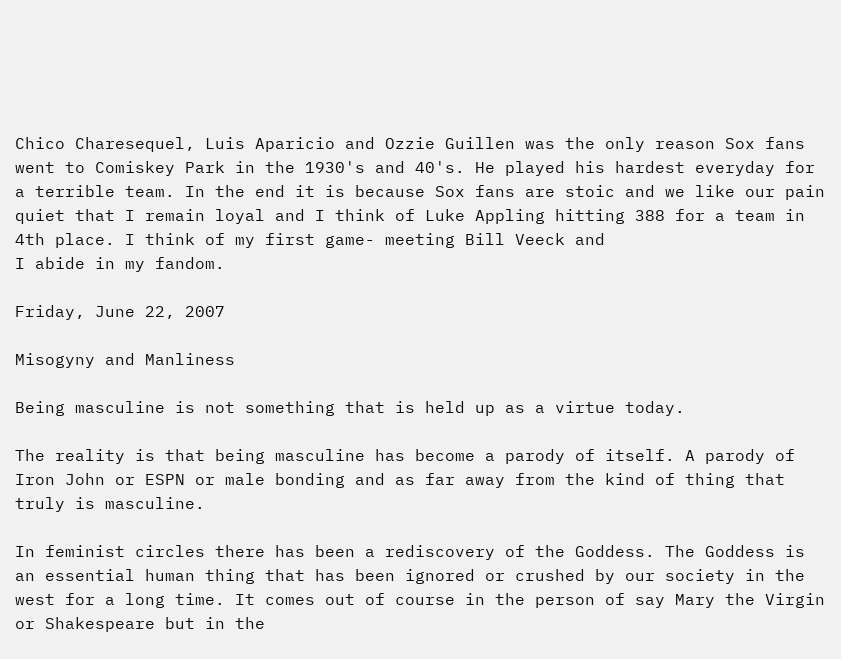Chico Charesequel, Luis Aparicio and Ozzie Guillen was the only reason Sox fans went to Comiskey Park in the 1930's and 40's. He played his hardest everyday for a terrible team. In the end it is because Sox fans are stoic and we like our pain quiet that I remain loyal and I think of Luke Appling hitting 388 for a team in 4th place. I think of my first game- meeting Bill Veeck and
I abide in my fandom.

Friday, June 22, 2007

Misogyny and Manliness

Being masculine is not something that is held up as a virtue today.

The reality is that being masculine has become a parody of itself. A parody of Iron John or ESPN or male bonding and as far away from the kind of thing that truly is masculine.

In feminist circles there has been a rediscovery of the Goddess. The Goddess is an essential human thing that has been ignored or crushed by our society in the west for a long time. It comes out of course in the person of say Mary the Virgin or Shakespeare but in the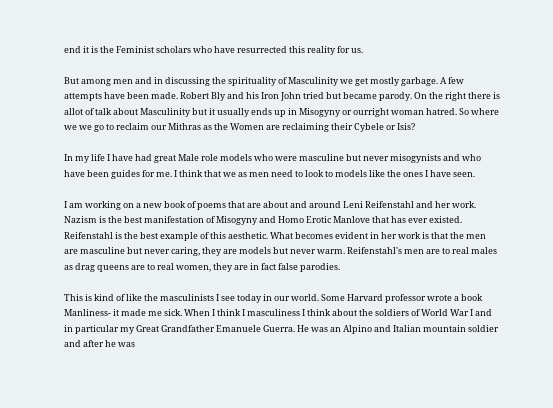end it is the Feminist scholars who have resurrected this reality for us.

But among men and in discussing the spirituality of Masculinity we get mostly garbage. A few attempts have been made. Robert Bly and his Iron John tried but became parody. On the right there is allot of talk about Masculinity but it usually ends up in Misogyny or ourright woman hatred. So where we we go to reclaim our Mithras as the Women are reclaiming their Cybele or Isis?

In my life I have had great Male role models who were masculine but never misogynists and who have been guides for me. I think that we as men need to look to models like the ones I have seen.

I am working on a new book of poems that are about and around Leni Reifenstahl and her work. Nazism is the best manifestation of Misogyny and Homo Erotic Manlove that has ever existed. Reifenstahl is the best example of this aesthetic. What becomes evident in her work is that the men are masculine but never caring, they are models but never warm. Reifenstahl's men are to real males as drag queens are to real women, they are in fact false parodies.

This is kind of like the masculinists I see today in our world. Some Harvard professor wrote a book Manliness- it made me sick. When I think I masculiness I think about the soldiers of World War I and in particular my Great Grandfather Emanuele Guerra. He was an Alpino and Italian mountain soldier and after he was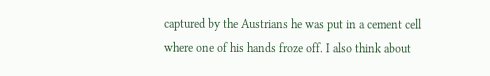captured by the Austrians he was put in a cement cell where one of his hands froze off. I also think about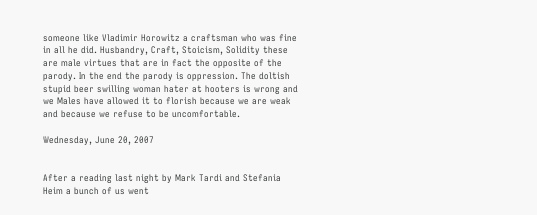someone like Vladimir Horowitz a craftsman who was fine in all he did. Husbandry, Craft, Stoicism, Solidity these are male virtues that are in fact the opposite of the parody. In the end the parody is oppression. The doltish stupid beer swilling woman hater at hooters is wrong and we Males have allowed it to florish because we are weak and because we refuse to be uncomfortable.

Wednesday, June 20, 2007


After a reading last night by Mark Tardi and Stefania Heim a bunch of us went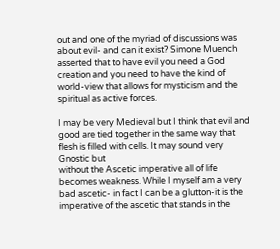out and one of the myriad of discussions was about evil- and can it exist? Simone Muench asserted that to have evil you need a God creation and you need to have the kind of world-view that allows for mysticism and the spiritual as active forces.

I may be very Medieval but I think that evil and good are tied together in the same way that flesh is filled with cells. It may sound very Gnostic but
without the Ascetic imperative all of life becomes weakness. While I myself am a very bad ascetic- in fact I can be a glutton-it is the imperative of the ascetic that stands in the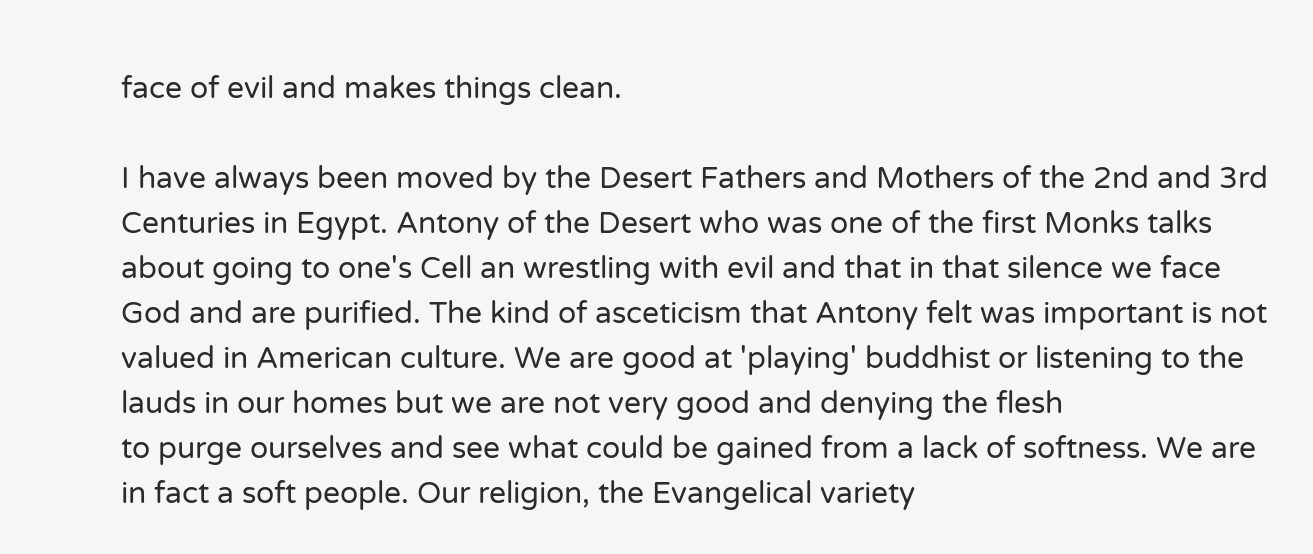face of evil and makes things clean.

I have always been moved by the Desert Fathers and Mothers of the 2nd and 3rd Centuries in Egypt. Antony of the Desert who was one of the first Monks talks about going to one's Cell an wrestling with evil and that in that silence we face God and are purified. The kind of asceticism that Antony felt was important is not valued in American culture. We are good at 'playing' buddhist or listening to the lauds in our homes but we are not very good and denying the flesh
to purge ourselves and see what could be gained from a lack of softness. We are in fact a soft people. Our religion, the Evangelical variety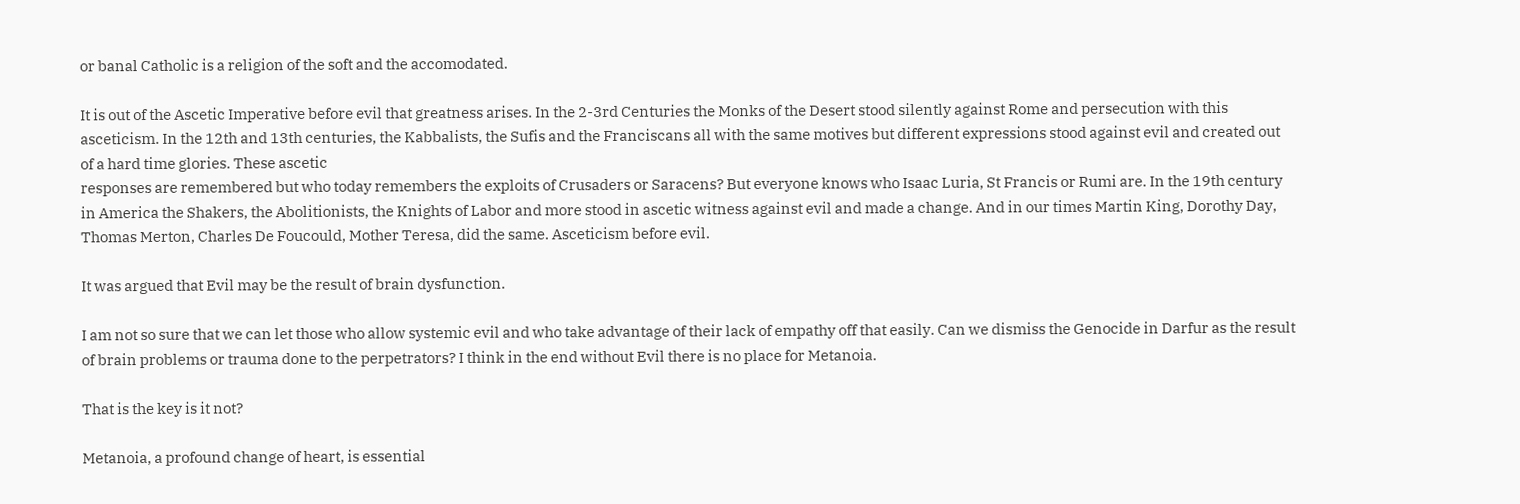or banal Catholic is a religion of the soft and the accomodated.

It is out of the Ascetic Imperative before evil that greatness arises. In the 2-3rd Centuries the Monks of the Desert stood silently against Rome and persecution with this asceticism. In the 12th and 13th centuries, the Kabbalists, the Sufis and the Franciscans all with the same motives but different expressions stood against evil and created out of a hard time glories. These ascetic
responses are remembered but who today remembers the exploits of Crusaders or Saracens? But everyone knows who Isaac Luria, St Francis or Rumi are. In the 19th century in America the Shakers, the Abolitionists, the Knights of Labor and more stood in ascetic witness against evil and made a change. And in our times Martin King, Dorothy Day, Thomas Merton, Charles De Foucould, Mother Teresa, did the same. Asceticism before evil.

It was argued that Evil may be the result of brain dysfunction.

I am not so sure that we can let those who allow systemic evil and who take advantage of their lack of empathy off that easily. Can we dismiss the Genocide in Darfur as the result of brain problems or trauma done to the perpetrators? I think in the end without Evil there is no place for Metanoia.

That is the key is it not?

Metanoia, a profound change of heart, is essential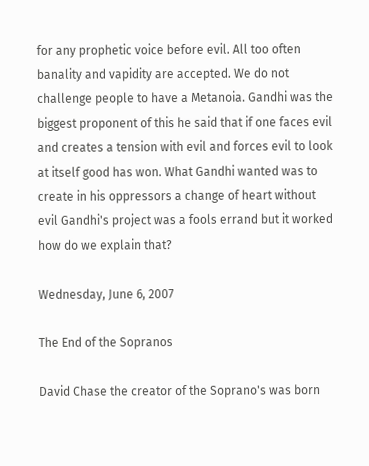for any prophetic voice before evil. All too often banality and vapidity are accepted. We do not challenge people to have a Metanoia. Gandhi was the biggest proponent of this he said that if one faces evil and creates a tension with evil and forces evil to look at itself good has won. What Gandhi wanted was to create in his oppressors a change of heart without evil Gandhi's project was a fools errand but it worked how do we explain that?

Wednesday, June 6, 2007

The End of the Sopranos

David Chase the creator of the Soprano's was born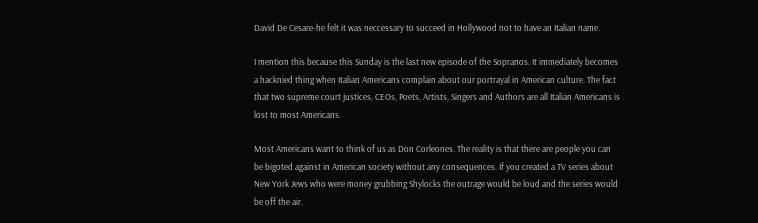David De Cesare-he felt it was neccessary to succeed in Hollywood not to have an Italian name.

I mention this because this Sunday is the last new episode of the Sopranos. It immediately becomes a hacknied thing when Italian Americans complain about our portrayal in American culture. The fact that two supreme court justices, CEOs, Poets, Artists, Singers and Authors are all Italian Americans is lost to most Americans.

Most Americans want to think of us as Don Corleones. The reality is that there are people you can be bigoted against in American society without any consequences. If you created a TV series about New York Jews who were money grubbing Shylocks the outrage would be loud and the series would be off the air.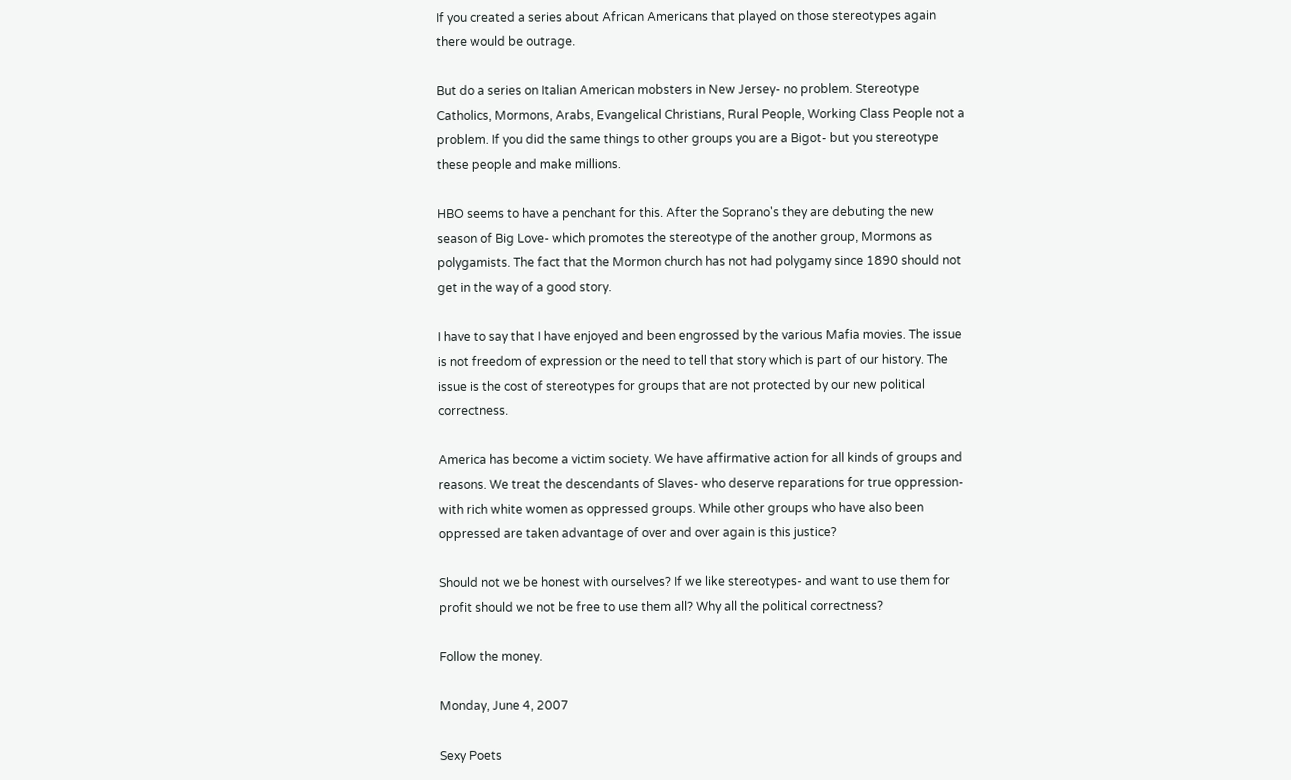If you created a series about African Americans that played on those stereotypes again there would be outrage.

But do a series on Italian American mobsters in New Jersey- no problem. Stereotype Catholics, Mormons, Arabs, Evangelical Christians, Rural People, Working Class People not a problem. If you did the same things to other groups you are a Bigot- but you stereotype these people and make millions.

HBO seems to have a penchant for this. After the Soprano's they are debuting the new season of Big Love- which promotes the stereotype of the another group, Mormons as polygamists. The fact that the Mormon church has not had polygamy since 1890 should not get in the way of a good story.

I have to say that I have enjoyed and been engrossed by the various Mafia movies. The issue is not freedom of expression or the need to tell that story which is part of our history. The issue is the cost of stereotypes for groups that are not protected by our new political correctness.

America has become a victim society. We have affirmative action for all kinds of groups and reasons. We treat the descendants of Slaves- who deserve reparations for true oppression-with rich white women as oppressed groups. While other groups who have also been oppressed are taken advantage of over and over again is this justice?

Should not we be honest with ourselves? If we like stereotypes- and want to use them for profit should we not be free to use them all? Why all the political correctness?

Follow the money.

Monday, June 4, 2007

Sexy Poets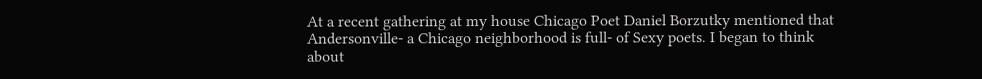At a recent gathering at my house Chicago Poet Daniel Borzutky mentioned that Andersonville- a Chicago neighborhood is full- of Sexy poets. I began to think about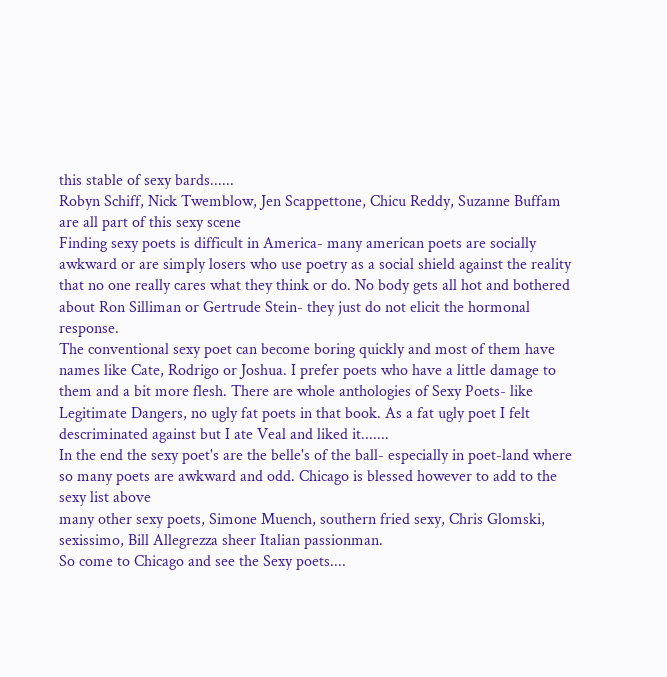this stable of sexy bards......
Robyn Schiff, Nick Twemblow, Jen Scappettone, Chicu Reddy, Suzanne Buffam are all part of this sexy scene
Finding sexy poets is difficult in America- many american poets are socially awkward or are simply losers who use poetry as a social shield against the reality that no one really cares what they think or do. No body gets all hot and bothered about Ron Silliman or Gertrude Stein- they just do not elicit the hormonal response.
The conventional sexy poet can become boring quickly and most of them have names like Cate, Rodrigo or Joshua. I prefer poets who have a little damage to them and a bit more flesh. There are whole anthologies of Sexy Poets- like Legitimate Dangers, no ugly fat poets in that book. As a fat ugly poet I felt descriminated against but I ate Veal and liked it.......
In the end the sexy poet's are the belle's of the ball- especially in poet-land where so many poets are awkward and odd. Chicago is blessed however to add to the sexy list above
many other sexy poets, Simone Muench, southern fried sexy, Chris Glomski, sexissimo, Bill Allegrezza sheer Italian passionman.
So come to Chicago and see the Sexy poets....